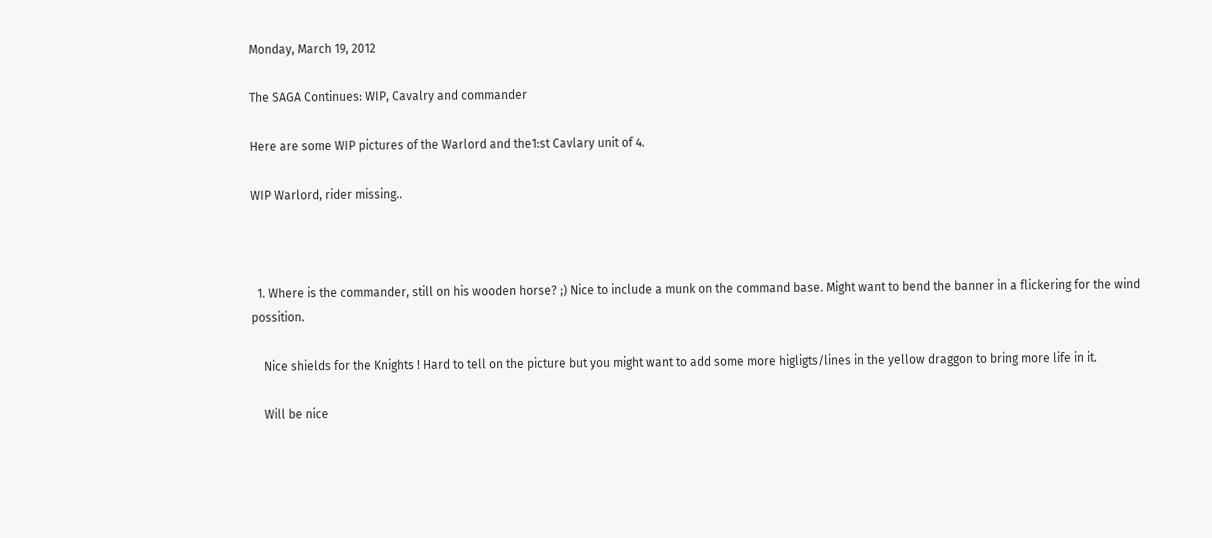Monday, March 19, 2012

The SAGA Continues: WIP, Cavalry and commander

Here are some WIP pictures of the Warlord and the1:st Cavlary unit of 4.

WIP Warlord, rider missing..



  1. Where is the commander, still on his wooden horse? ;) Nice to include a munk on the command base. Might want to bend the banner in a flickering for the wind possition.

    Nice shields for the Knights ! Hard to tell on the picture but you might want to add some more higligts/lines in the yellow draggon to bring more life in it.

    Will be nice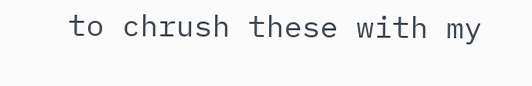to chrush these with my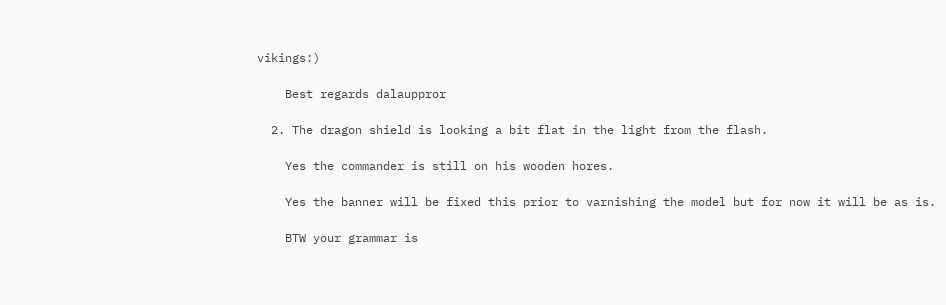vikings:)

    Best regards dalauppror

  2. The dragon shield is looking a bit flat in the light from the flash.

    Yes the commander is still on his wooden hores.

    Yes the banner will be fixed this prior to varnishing the model but for now it will be as is.

    BTW your grammar is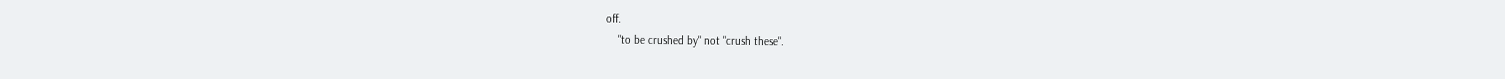off.
    "to be crushed by" not "crush these".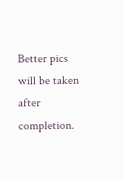Better pics will be taken after completion.